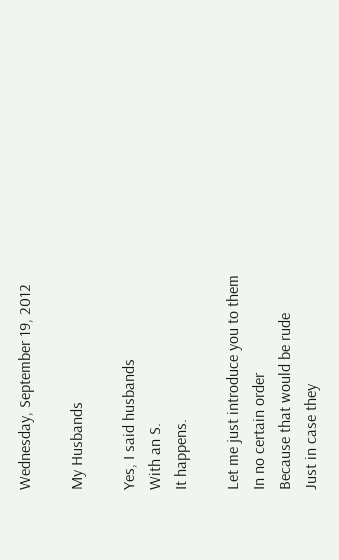Wednesday, September 19, 2012

My Husbands

Yes, I said husbands
With an S.
It happens.

Let me just introduce you to them
In no certain order
Because that would be rude
Just in case they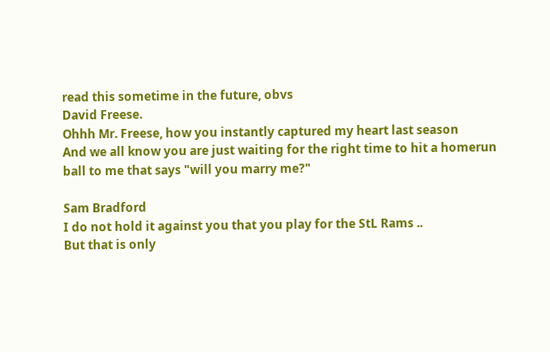read this sometime in the future, obvs
David Freese.
Ohhh Mr. Freese, how you instantly captured my heart last season
And we all know you are just waiting for the right time to hit a homerun ball to me that says "will you marry me?"

Sam Bradford
I do not hold it against you that you play for the StL Rams ..
But that is only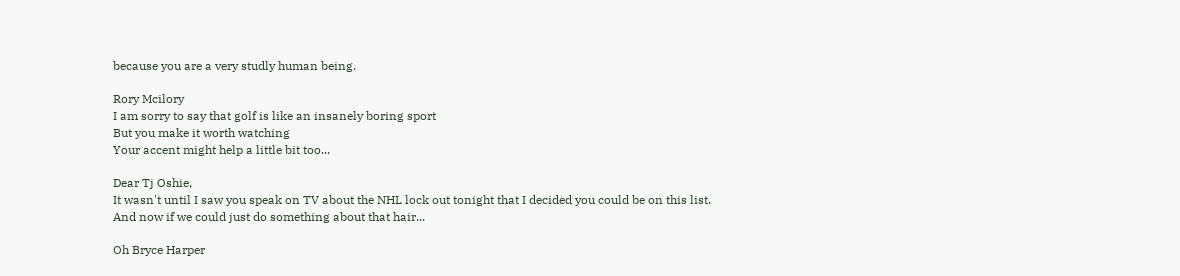because you are a very studly human being.

Rory Mcilory
I am sorry to say that golf is like an insanely boring sport
But you make it worth watching
Your accent might help a little bit too...

Dear Tj Oshie,
It wasn't until I saw you speak on TV about the NHL lock out tonight that I decided you could be on this list.
And now if we could just do something about that hair...

Oh Bryce Harper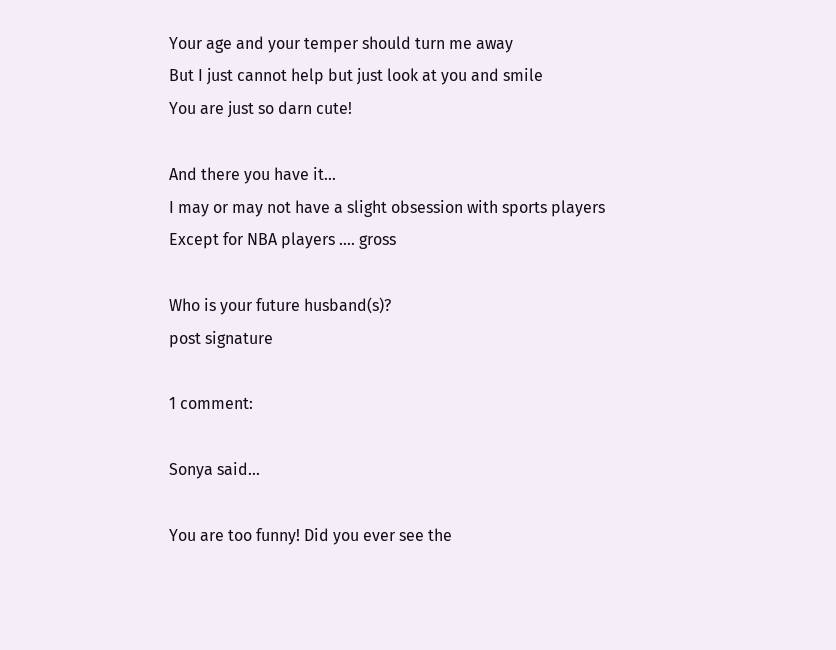Your age and your temper should turn me away
But I just cannot help but just look at you and smile
You are just so darn cute!

And there you have it...
I may or may not have a slight obsession with sports players
Except for NBA players .... gross

Who is your future husband(s)?
post signature

1 comment:

Sonya said...

You are too funny! Did you ever see the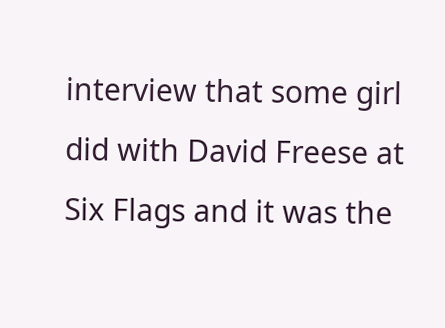interview that some girl did with David Freese at Six Flags and it was the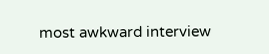most awkward interview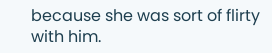because she was sort of flirty with him.